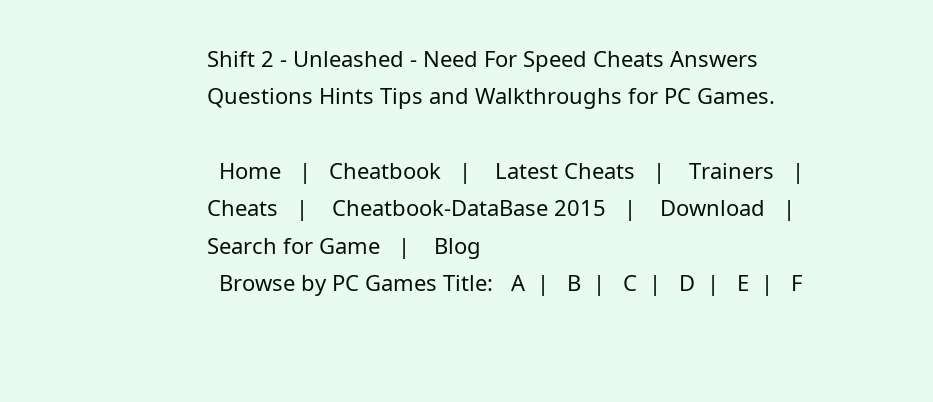Shift 2 - Unleashed - Need For Speed Cheats Answers Questions Hints Tips and Walkthroughs for PC Games.

  Home   |   Cheatbook   |    Latest Cheats   |    Trainers   |    Cheats   |    Cheatbook-DataBase 2015   |    Download   |    Search for Game   |    Blog
  Browse by PC Games Title:   A  |   B  |   C  |   D  |   E  |   F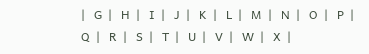|   G  |   H  |   I  |   J  |   K  |   L  |   M  |   N  |   O  |   P  |   Q  |   R  |   S  |   T  |   U  |   V  |   W  |   X  |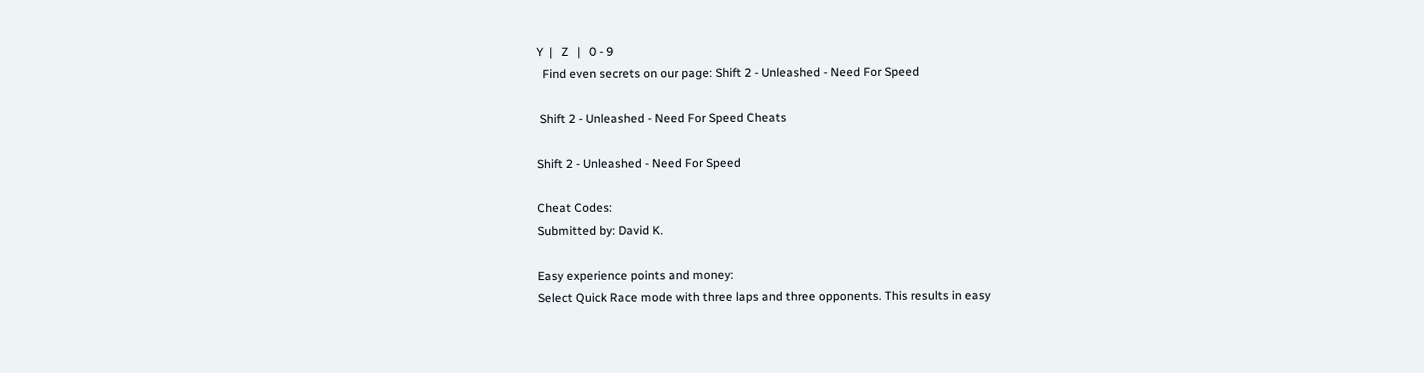Y  |   Z   |   0 - 9
  Find even secrets on our page: Shift 2 - Unleashed - Need For Speed

 Shift 2 - Unleashed - Need For Speed Cheats

Shift 2 - Unleashed - Need For Speed

Cheat Codes:
Submitted by: David K.

Easy experience points and money:
Select Quick Race mode with three laps and three opponents. This results in easy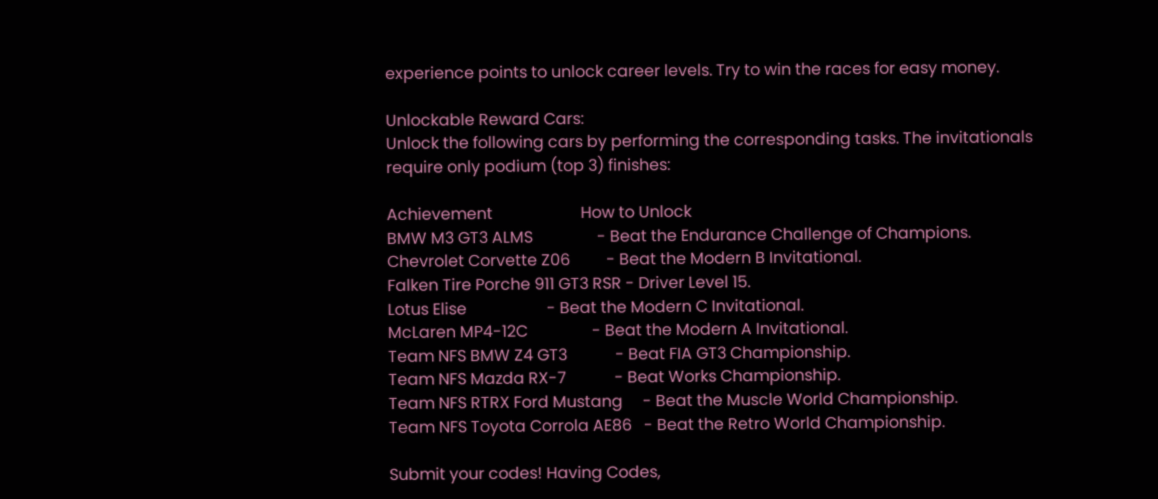experience points to unlock career levels. Try to win the races for easy money.

Unlockable Reward Cars:
Unlock the following cars by performing the corresponding tasks. The invitationals
require only podium (top 3) finishes:

Achievement                      How to Unlock
BMW M3 GT3 ALMS                - Beat the Endurance Challenge of Champions.
Chevrolet Corvette Z06         - Beat the Modern B Invitational.
Falken Tire Porche 911 GT3 RSR - Driver Level 15.
Lotus Elise                    - Beat the Modern C Invitational.
McLaren MP4-12C                - Beat the Modern A Invitational.
Team NFS BMW Z4 GT3            - Beat FIA GT3 Championship.
Team NFS Mazda RX-7            - Beat Works Championship.
Team NFS RTRX Ford Mustang     - Beat the Muscle World Championship.
Team NFS Toyota Corrola AE86   - Beat the Retro World Championship.

Submit your codes! Having Codes,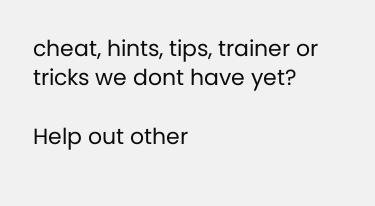cheat, hints, tips, trainer or tricks we dont have yet?

Help out other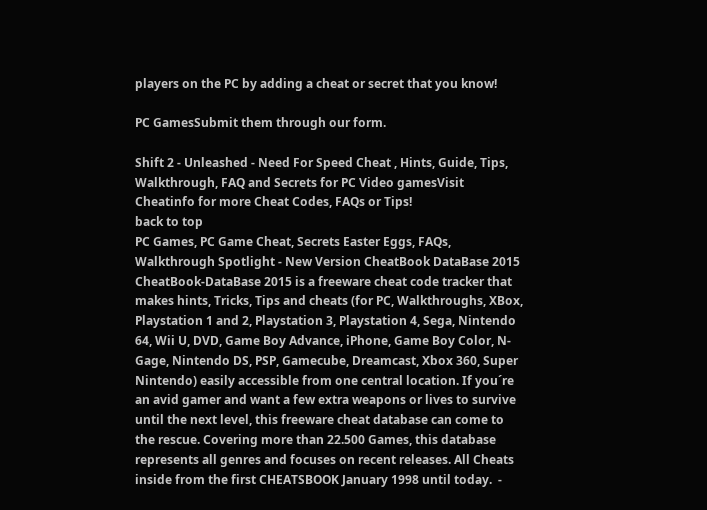players on the PC by adding a cheat or secret that you know!

PC GamesSubmit them through our form.

Shift 2 - Unleashed - Need For Speed Cheat , Hints, Guide, Tips, Walkthrough, FAQ and Secrets for PC Video gamesVisit Cheatinfo for more Cheat Codes, FAQs or Tips!
back to top
PC Games, PC Game Cheat, Secrets Easter Eggs, FAQs, Walkthrough Spotlight - New Version CheatBook DataBase 2015
CheatBook-DataBase 2015 is a freeware cheat code tracker that makes hints, Tricks, Tips and cheats (for PC, Walkthroughs, XBox, Playstation 1 and 2, Playstation 3, Playstation 4, Sega, Nintendo 64, Wii U, DVD, Game Boy Advance, iPhone, Game Boy Color, N-Gage, Nintendo DS, PSP, Gamecube, Dreamcast, Xbox 360, Super Nintendo) easily accessible from one central location. If you´re an avid gamer and want a few extra weapons or lives to survive until the next level, this freeware cheat database can come to the rescue. Covering more than 22.500 Games, this database represents all genres and focuses on recent releases. All Cheats inside from the first CHEATSBOOK January 1998 until today.  -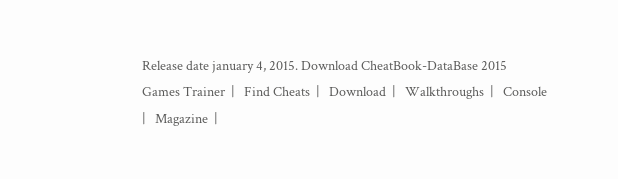Release date january 4, 2015. Download CheatBook-DataBase 2015
Games Trainer  |   Find Cheats  |   Download  |   Walkthroughs  |   Console   |   Magazine  |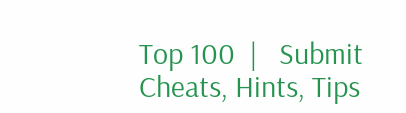Top 100  |   Submit Cheats, Hints, Tips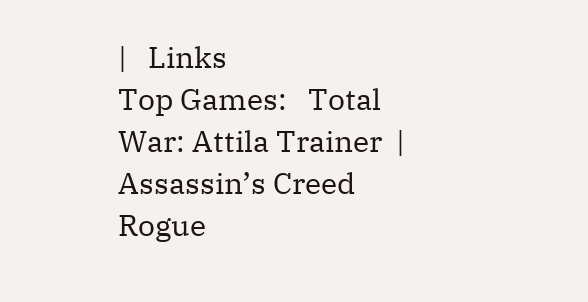|   Links
Top Games:   Total War: Attila Trainer  |  Assassin’s Creed Rogue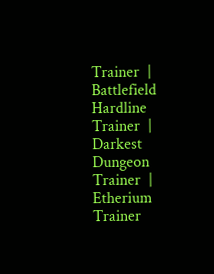Trainer  |  Battlefield Hardline Trainer  |  Darkest Dungeon Trainer  |  Etherium Trainer